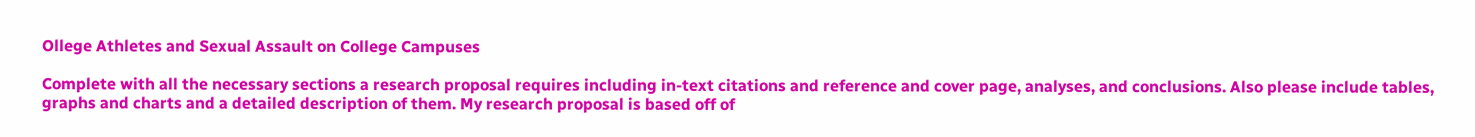Ollege Athletes and Sexual Assault on College Campuses

Complete with all the necessary sections a research proposal requires including in-text citations and reference and cover page, analyses, and conclusions. Also please include tables, graphs and charts and a detailed description of them. My research proposal is based off of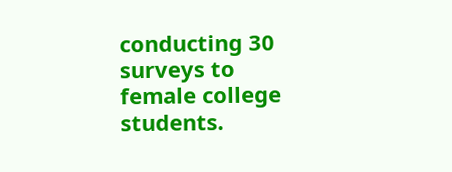conducting 30 surveys to female college students.